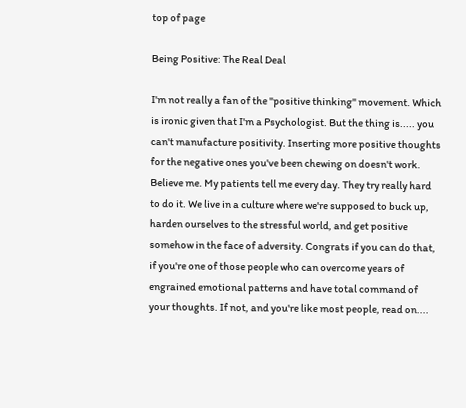top of page

Being Positive: The Real Deal

I'm not really a fan of the "positive thinking" movement. Which is ironic given that I'm a Psychologist. But the thing is..... you can't manufacture positivity. Inserting more positive thoughts for the negative ones you've been chewing on doesn't work. Believe me. My patients tell me every day. They try really hard to do it. We live in a culture where we're supposed to buck up, harden ourselves to the stressful world, and get positive somehow in the face of adversity. Congrats if you can do that, if you're one of those people who can overcome years of engrained emotional patterns and have total command of your thoughts. If not, and you're like most people, read on....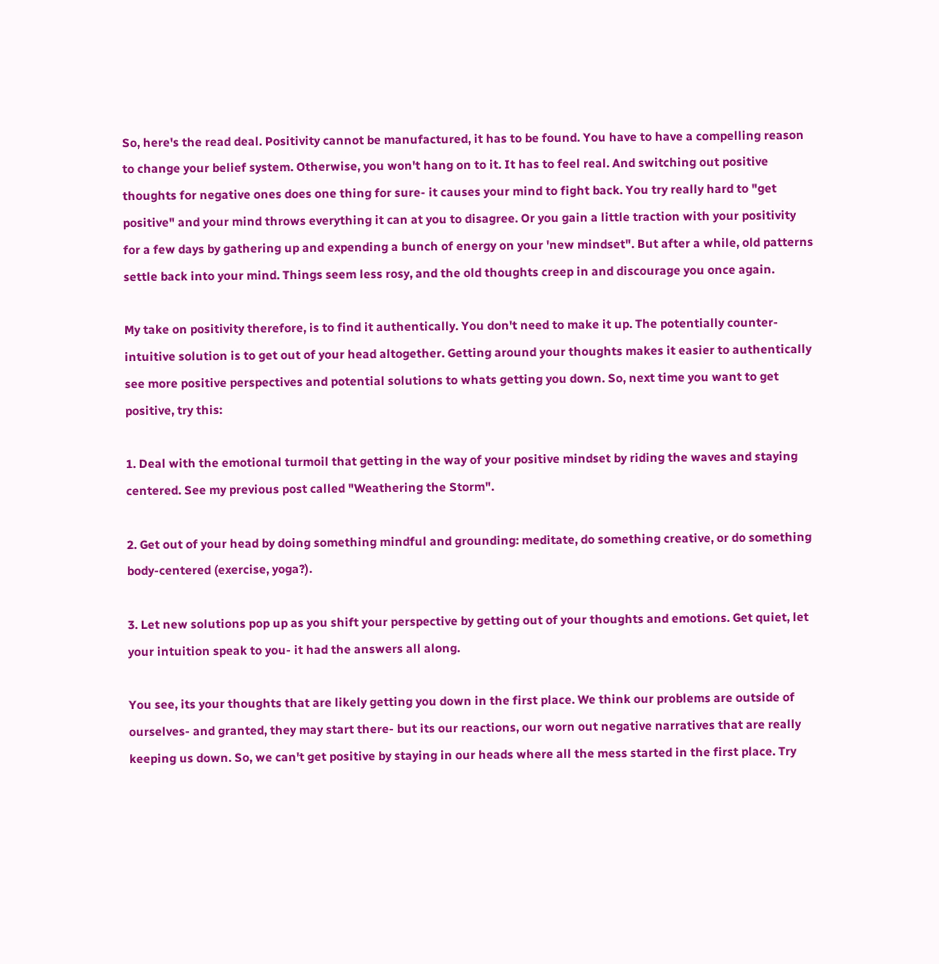So, here's the read deal. Positivity cannot be manufactured, it has to be found. You have to have a compelling reason to change your belief system. Otherwise, you won't hang on to it. It has to feel real. And switching out positive thoughts for negative ones does one thing for sure- it causes your mind to fight back. You try really hard to "get positive" and your mind throws everything it can at you to disagree. Or you gain a little traction with your positivity for a few days by gathering up and expending a bunch of energy on your 'new mindset". But after a while, old patterns settle back into your mind. Things seem less rosy, and the old thoughts creep in and discourage you once again.

My take on positivity therefore, is to find it authentically. You don't need to make it up. The potentially counter-intuitive solution is to get out of your head altogether. Getting around your thoughts makes it easier to authentically see more positive perspectives and potential solutions to whats getting you down. So, next time you want to get positive, try this:

1. Deal with the emotional turmoil that getting in the way of your positive mindset by riding the waves and staying centered. See my previous post called "Weathering the Storm".

2. Get out of your head by doing something mindful and grounding: meditate, do something creative, or do something body-centered (exercise, yoga?).

3. Let new solutions pop up as you shift your perspective by getting out of your thoughts and emotions. Get quiet, let your intuition speak to you- it had the answers all along.

You see, its your thoughts that are likely getting you down in the first place. We think our problems are outside of ourselves- and granted, they may start there- but its our reactions, our worn out negative narratives that are really keeping us down. So, we can't get positive by staying in our heads where all the mess started in the first place. Try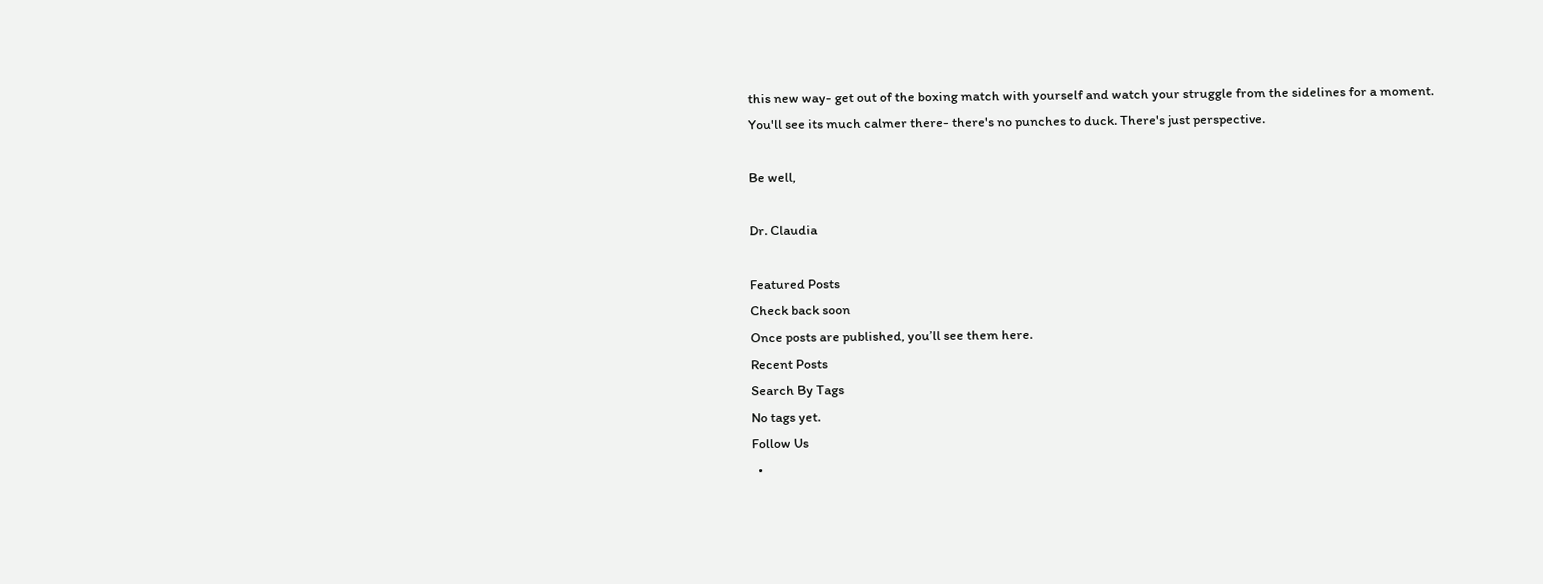this new way- get out of the boxing match with yourself and watch your struggle from the sidelines for a moment. You'll see its much calmer there- there's no punches to duck. There's just perspective.

Be well,

Dr. Claudia

Featured Posts
Check back soon
Once posts are published, you’ll see them here.
Recent Posts
Search By Tags
No tags yet.
Follow Us
  •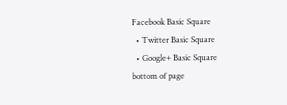Facebook Basic Square
  • Twitter Basic Square
  • Google+ Basic Square
bottom of page